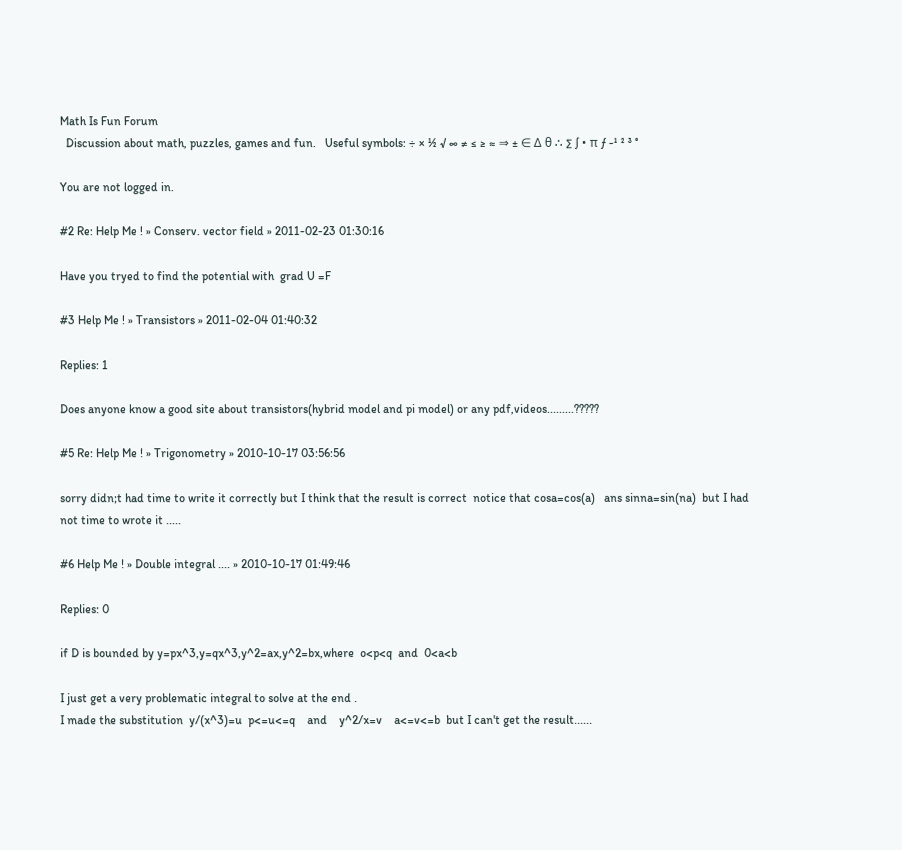Math Is Fun Forum
  Discussion about math, puzzles, games and fun.   Useful symbols: ÷ × ½ √ ∞ ≠ ≤ ≥ ≈ ⇒ ± ∈ Δ θ ∴ ∑ ∫ • π ƒ -¹ ² ³ °

You are not logged in.

#2 Re: Help Me ! » Conserv. vector field » 2011-02-23 01:30:16

Have you tryed to find the potential with  grad U =F

#3 Help Me ! » Transistors » 2011-02-04 01:40:32

Replies: 1

Does anyone know a good site about transistors(hybrid model and pi model) or any pdf,videos.........?????

#5 Re: Help Me ! » Trigonometry » 2010-10-17 03:56:56

sorry didn;t had time to write it correctly but I think that the result is correct  notice that cosa=cos(a)   ans sinna=sin(na)  but I had not time to wrote it .....

#6 Help Me ! » Double integral .... » 2010-10-17 01:49:46

Replies: 0

if D is bounded by y=px^3,y=qx^3,y^2=ax,y^2=bx,where  o<p<q  and  0<a<b

I just get a very problematic integral to solve at the end .
I made the substitution  y/(x^3)=u  p<=u<=q    and    y^2/x=v    a<=v<=b  but I can't get the result......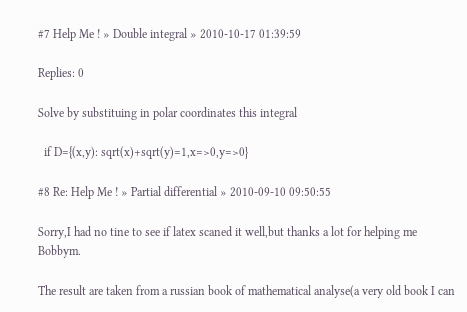#7 Help Me ! » Double integral » 2010-10-17 01:39:59

Replies: 0

Solve by substituing in polar coordinates this integral

  if D={(x,y): sqrt(x)+sqrt(y)=1,x=>0,y=>0}

#8 Re: Help Me ! » Partial differential » 2010-09-10 09:50:55

Sorry,I had no tine to see if latex scaned it well,but thanks a lot for helping me Bobbym.

The result are taken from a russian book of mathematical analyse(a very old book I can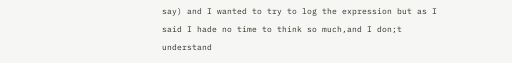say) and I wanted to try to log the expression but as I said I hade no time to think so much,and I don;t understand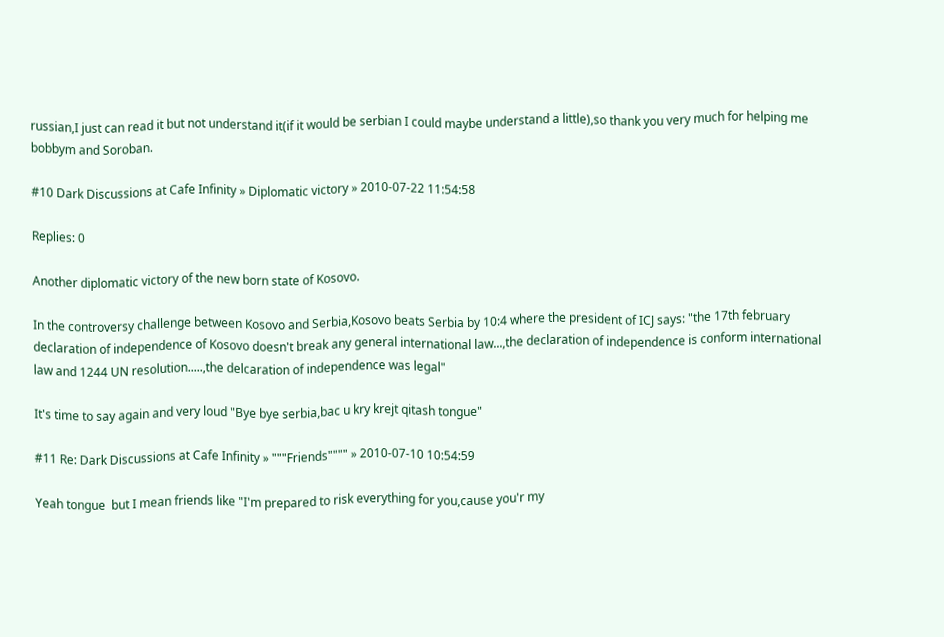russian,I just can read it but not understand it(if it would be serbian I could maybe understand a little),so thank you very much for helping me bobbym and Soroban.

#10 Dark Discussions at Cafe Infinity » Diplomatic victory » 2010-07-22 11:54:58

Replies: 0

Another diplomatic victory of the new born state of Kosovo.

In the controversy challenge between Kosovo and Serbia,Kosovo beats Serbia by 10:4 where the president of ICJ says: "the 17th february declaration of independence of Kosovo doesn't break any general international law...,the declaration of independence is conform international law and 1244 UN resolution.....,the delcaration of independence was legal"

It's time to say again and very loud "Bye bye serbia,bac u kry krejt qitash tongue"

#11 Re: Dark Discussions at Cafe Infinity » """Friends"""" » 2010-07-10 10:54:59

Yeah tongue  but I mean friends like "I'm prepared to risk everything for you,cause you'r my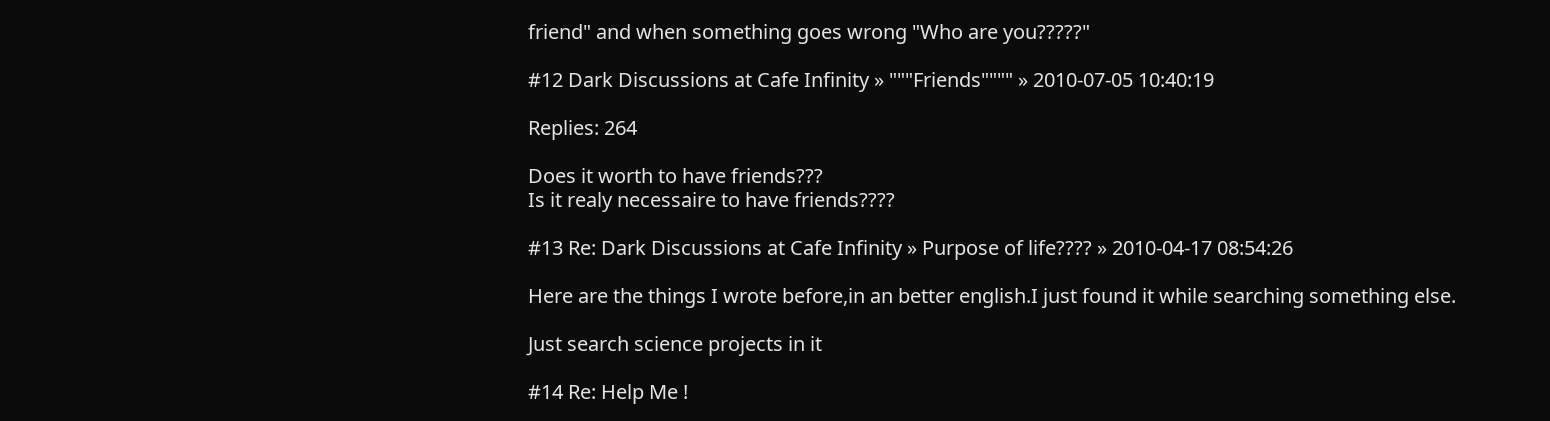friend" and when something goes wrong "Who are you?????"

#12 Dark Discussions at Cafe Infinity » """Friends"""" » 2010-07-05 10:40:19

Replies: 264

Does it worth to have friends???
Is it realy necessaire to have friends????

#13 Re: Dark Discussions at Cafe Infinity » Purpose of life???? » 2010-04-17 08:54:26

Here are the things I wrote before,in an better english.I just found it while searching something else.

Just search science projects in it

#14 Re: Help Me !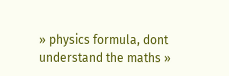» physics formula, dont understand the maths »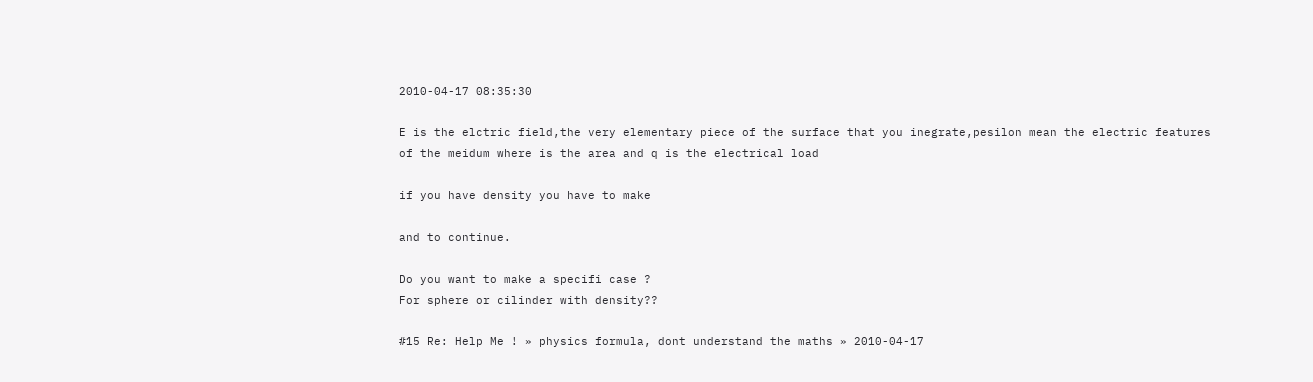2010-04-17 08:35:30

E is the elctric field,the very elementary piece of the surface that you inegrate,pesilon mean the electric features of the meidum where is the area and q is the electrical load

if you have density you have to make

and to continue.

Do you want to make a specifi case ?
For sphere or cilinder with density??

#15 Re: Help Me ! » physics formula, dont understand the maths » 2010-04-17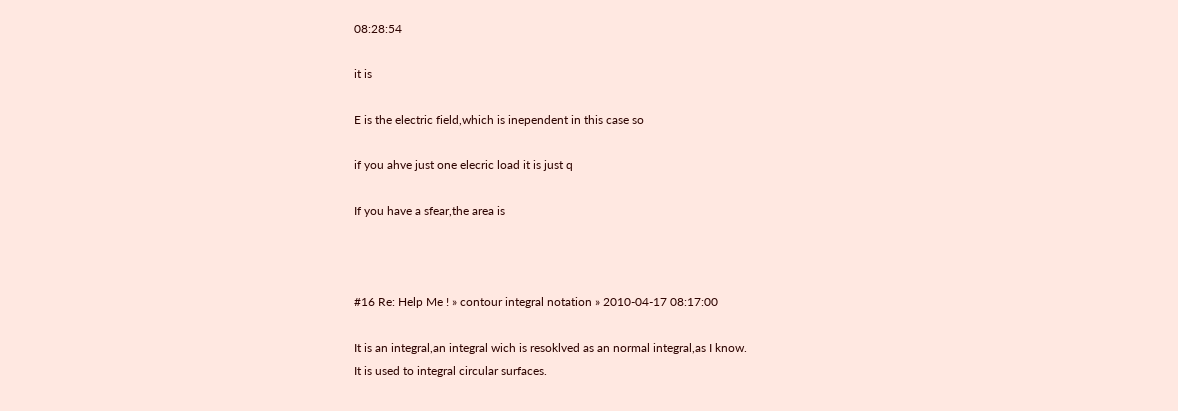08:28:54

it is

E is the electric field,which is inependent in this case so

if you ahve just one elecric load it is just q

If you have a sfear,the area is



#16 Re: Help Me ! » contour integral notation » 2010-04-17 08:17:00

It is an integral,an integral wich is resoklved as an normal integral,as I know.
It is used to integral circular surfaces.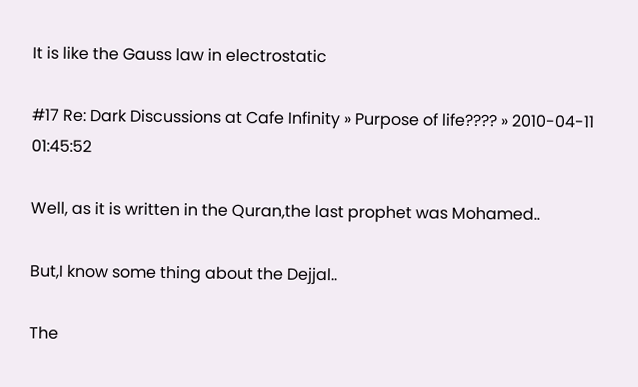It is like the Gauss law in electrostatic

#17 Re: Dark Discussions at Cafe Infinity » Purpose of life???? » 2010-04-11 01:45:52

Well, as it is written in the Quran,the last prophet was Mohamed..

But,I know some thing about the Dejjal..

The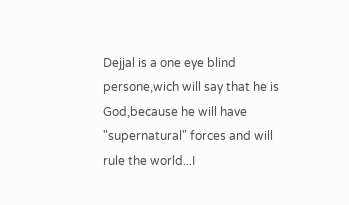Dejjal is a one eye blind persone,wich will say that he is God,because he will have "supernatural" forces and will rule the world...I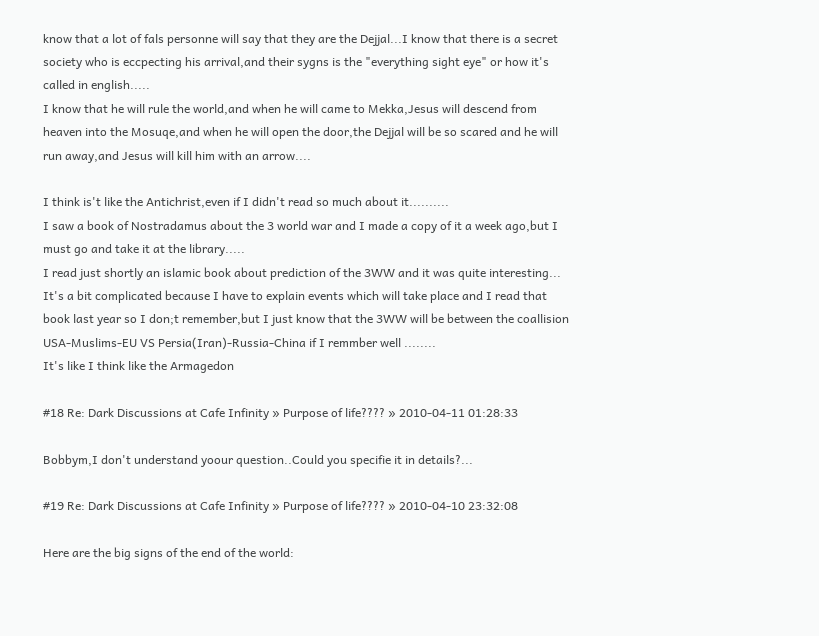know that a lot of fals personne will say that they are the Dejjal...I know that there is a secret society who is eccpecting his arrival,and their sygns is the "everything sight eye" or how it's called in english.....
I know that he will rule the world,and when he will came to Mekka,Jesus will descend from heaven into the Mosuqe,and when he will open the door,the Dejjal will be so scared and he will run away,and Jesus will kill him with an arrow....

I think is't like the Antichrist,even if I didn't read so much about it..........
I saw a book of Nostradamus about the 3 world war and I made a copy of it a week ago,but I must go and take it at the library.....
I read just shortly an islamic book about prediction of the 3WW and it was quite interesting...
It's a bit complicated because I have to explain events which will take place and I read that book last year so I don;t remember,but I just know that the 3WW will be between the coallision USA-Muslims-EU VS Persia(Iran)-Russia-China if I remmber well ........
It's like I think like the Armagedon

#18 Re: Dark Discussions at Cafe Infinity » Purpose of life???? » 2010-04-11 01:28:33

Bobbym,I don't understand yoour question..Could you specifie it in details?...

#19 Re: Dark Discussions at Cafe Infinity » Purpose of life???? » 2010-04-10 23:32:08

Here are the big signs of the end of the world: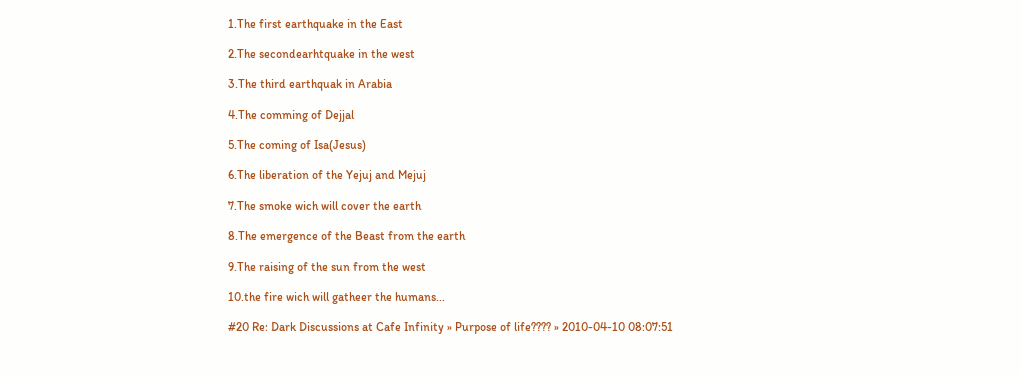1.The first earthquake in the East

2.The secondearhtquake in the west

3.The third earthquak in Arabia

4.The comming of Dejjal

5.The coming of Isa(Jesus)

6.The liberation of the Yejuj and Mejuj

7.The smoke wich will cover the earth

8.The emergence of the Beast from the earth

9.The raising of the sun from the west

10.the fire wich will gatheer the humans...

#20 Re: Dark Discussions at Cafe Infinity » Purpose of life???? » 2010-04-10 08:07:51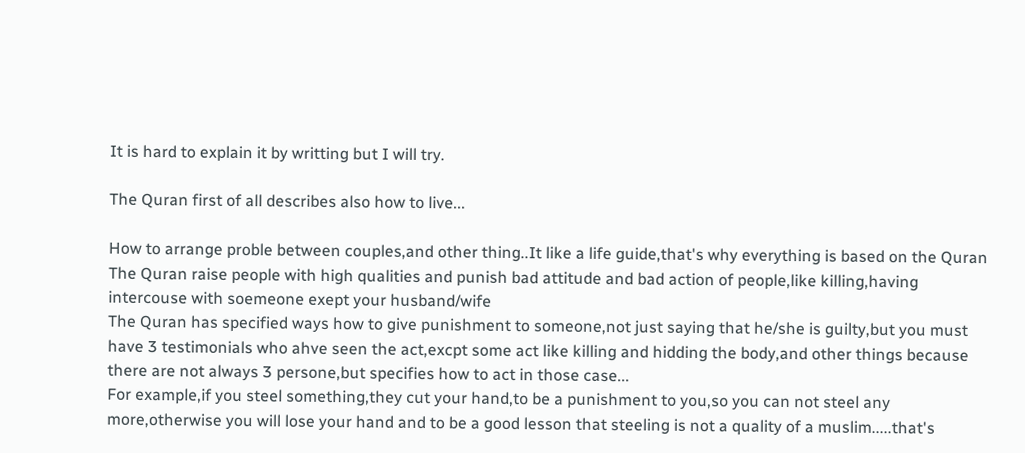It is hard to explain it by writting but I will try.

The Quran first of all describes also how to live...

How to arrange proble between couples,and other thing..It like a life guide,that's why everything is based on the Quran
The Quran raise people with high qualities and punish bad attitude and bad action of people,like killing,having intercouse with soemeone exept your husband/wife
The Quran has specified ways how to give punishment to someone,not just saying that he/she is guilty,but you must have 3 testimonials who ahve seen the act,excpt some act like killing and hidding the body,and other things because there are not always 3 persone,but specifies how to act in those case...
For example,if you steel something,they cut your hand,to be a punishment to you,so you can not steel any more,otherwise you will lose your hand and to be a good lesson that steeling is not a quality of a muslim.....that's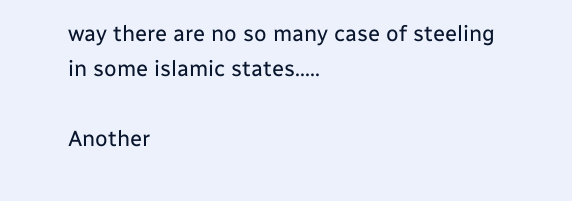way there are no so many case of steeling in some islamic states.....

Another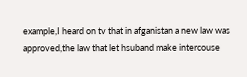example,I heard on tv that in afganistan a new law was approved,the law that let hsuband make intercouse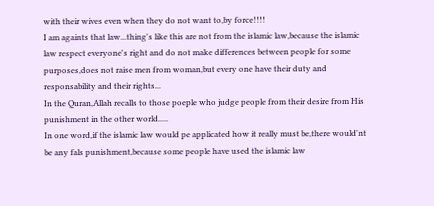with their wives even when they do not want to,by force!!!!
I am againts that law...thing's like this are not from the islamic law,because the islamic law respect everyone's right and do not make differences between people for some purposes,does not raise men from woman,but every one have their duty and responsability and their rights...
In the Quran,Allah recalls to those poeple who judge people from their desire from His punishment in the other world.....
In one word,if the islamic law would pe applicated how it really must be,there would'nt be any fals punishment,because some people have used the islamic law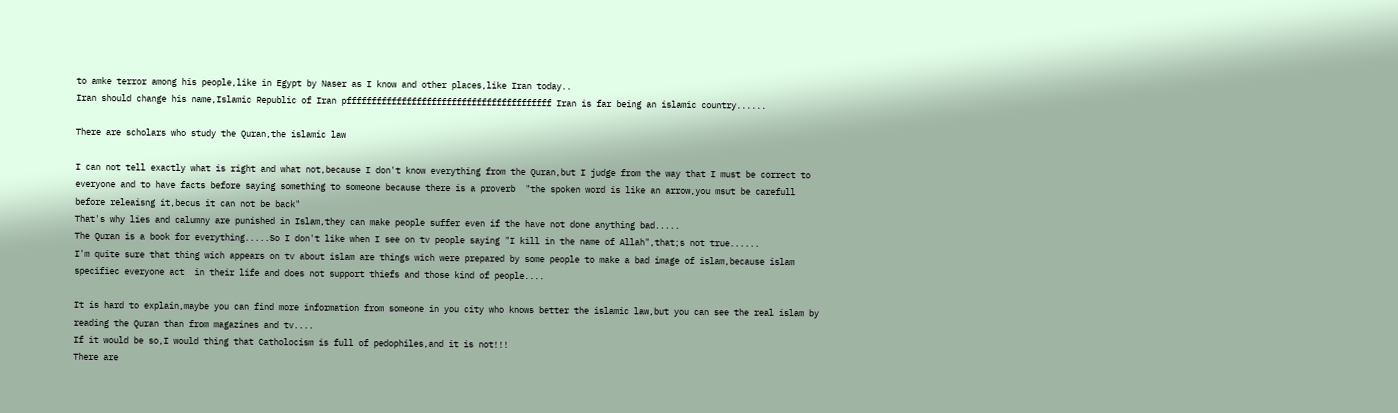to amke terror among his people,like in Egypt by Naser as I know and other places,like Iran today..
Iran should change his name,Islamic Republic of Iran pfffffffffffffffffffffffffffffffffffffffff Iran is far being an islamic country......

There are scholars who study the Quran,the islamic law

I can not tell exactly what is right and what not,because I don't know everything from the Quran,but I judge from the way that I must be correct to everyone and to have facts before saying something to someone because there is a proverb  "the spoken word is like an arrow,you msut be carefull before releaisng it,becus it can not be back"
That's why lies and calumny are punished in Islam,they can make people suffer even if the have not done anything bad.....
The Quran is a book for everything.....So I don't like when I see on tv people saying "I kill in the name of Allah",that;s not true......
I'm quite sure that thing wich appears on tv about islam are things wich were prepared by some people to make a bad image of islam,because islam specifiec everyone act  in their life and does not support thiefs and those kind of people....

It is hard to explain,maybe you can find more information from someone in you city who knows better the islamic law,but you can see the real islam by reading the Quran than from magazines and tv....
If it would be so,I would thing that Catholocism is full of pedophiles,and it is not!!!
There are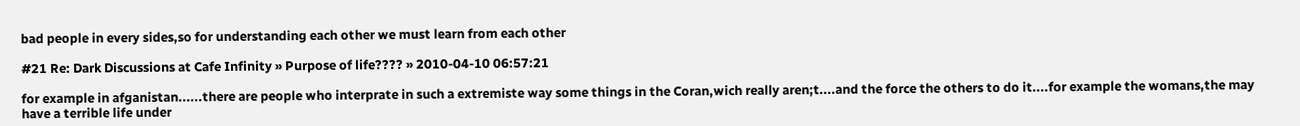bad people in every sides,so for understanding each other we must learn from each other

#21 Re: Dark Discussions at Cafe Infinity » Purpose of life???? » 2010-04-10 06:57:21

for example in afganistan......there are people who interprate in such a extremiste way some things in the Coran,wich really aren;t....and the force the others to do it....for example the womans,the may have a terrible life under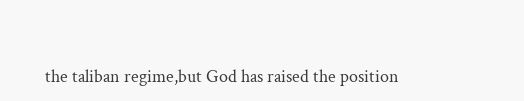the taliban regime,but God has raised the position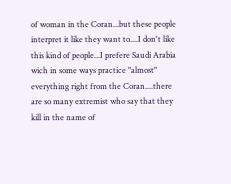of woman in the Coran...but these people interpret it like they want to....I don't like this kind of people...I prefere Saudi Arabia wich in some ways practice "almost" everything right from the Coran....there are so many extremist who say that they kill in the name of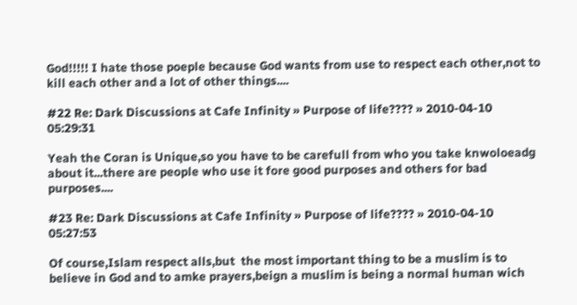God!!!!! I hate those poeple because God wants from use to respect each other,not to kill each other and a lot of other things....

#22 Re: Dark Discussions at Cafe Infinity » Purpose of life???? » 2010-04-10 05:29:31

Yeah the Coran is Unique,so you have to be carefull from who you take knwoloeadg about it...there are people who use it fore good purposes and others for bad purposes....

#23 Re: Dark Discussions at Cafe Infinity » Purpose of life???? » 2010-04-10 05:27:53

Of course,Islam respect alls,but  the most important thing to be a muslim is to believe in God and to amke prayers,beign a muslim is being a normal human wich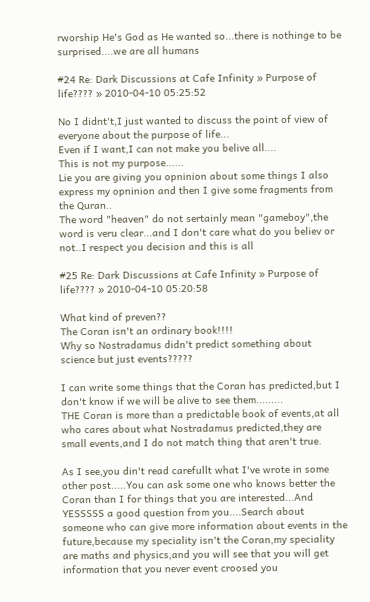rworship He's God as He wanted so...there is nothinge to be surprised....we are all humans

#24 Re: Dark Discussions at Cafe Infinity » Purpose of life???? » 2010-04-10 05:25:52

No I didnt't,I just wanted to discuss the point of view of everyone about the purpose of life...
Even if I want,I can not make you belive all....
This is not my purpose......
Lie you are giving you opninion about some things I also express my opninion and then I give some fragments from the Quran..
The word "heaven" do not sertainly mean "gameboy",the word is veru clear...and I don't care what do you believ or not..I respect you decision and this is all

#25 Re: Dark Discussions at Cafe Infinity » Purpose of life???? » 2010-04-10 05:20:58

What kind of preven??
The Coran isn't an ordinary book!!!!
Why so Nostradamus didn't predict something about science but just events?????

I can write some things that the Coran has predicted,but I don't know if we will be alive to see them.........
THE Coran is more than a predictable book of events,at all who cares about what Nostradamus predicted,they are small events,and I do not match thing that aren't true.

As I see,you din't read carefullt what I've wrote in some other post.....You can ask some one who knows better the Coran than I for things that you are interested...And YESSSSS a good question from you....Search about someone who can give more information about events in the future,because my speciality isn't the Coran,my speciality are maths and physics,and you will see that you will get information that you never event croosed you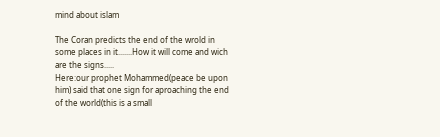mind about islam

The Coran predicts the end of the wrold in some places in it.......How it will come and wich are the signs.....
Here:our prophet Mohammed(peace be upon him) said that one sign for aproaching the end of the world(this is a small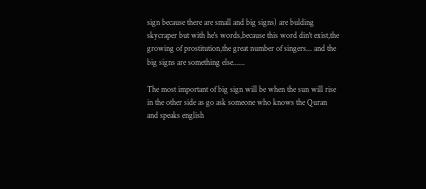sign because there are small and big signs) are bulding skycraper but with he's words,because this word din't exist,the growing of prostitution,the great number of singers... and the big signs are something else......

The most important of big sign will be when the sun will rise in the other side as go ask someone who knows the Quran and speaks english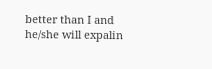better than I and he/she will expalin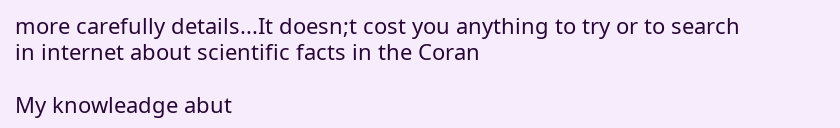more carefully details...It doesn;t cost you anything to try or to search in internet about scientific facts in the Coran

My knowleadge abut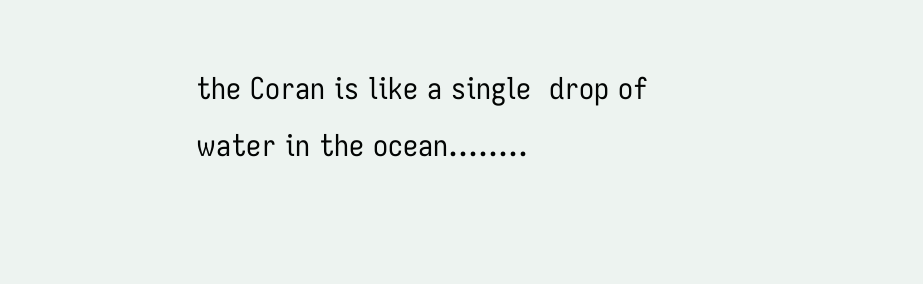the Coran is like a single  drop of water in the ocean........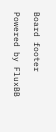Board footer

Powered by FluxBB